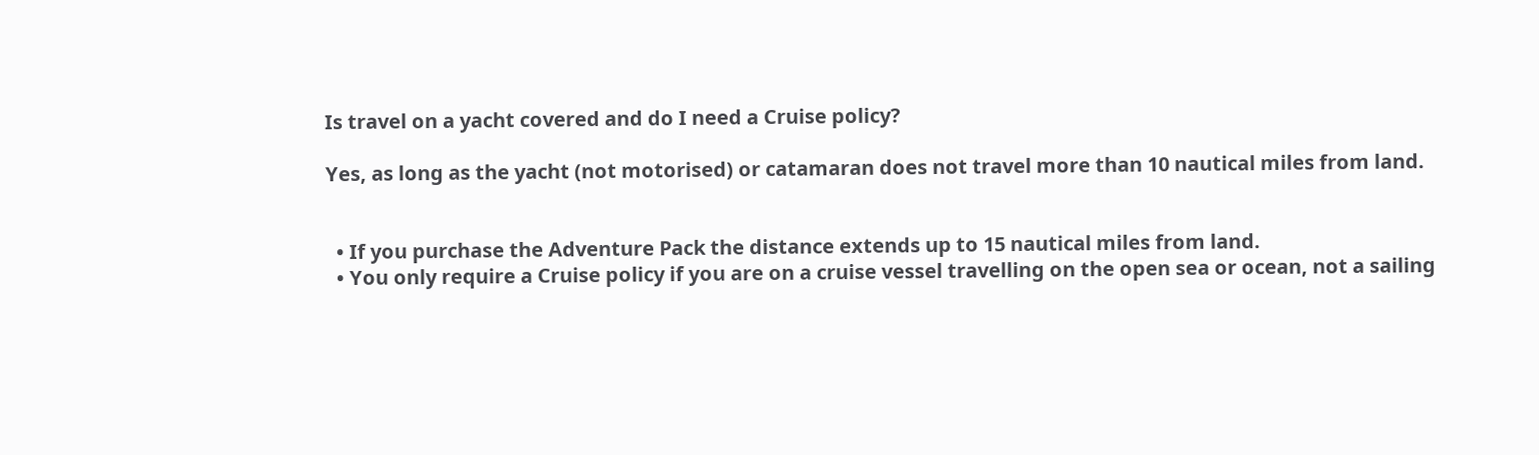Is travel on a yacht covered and do I need a Cruise policy?

Yes, as long as the yacht (not motorised) or catamaran does not travel more than 10 nautical miles from land.


  • If you purchase the Adventure Pack the distance extends up to 15 nautical miles from land.
  • You only require a Cruise policy if you are on a cruise vessel travelling on the open sea or ocean, not a sailing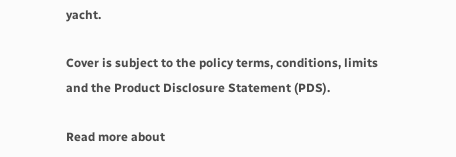yacht.

Cover is subject to the policy terms, conditions, limits and the Product Disclosure Statement (PDS).

Read more about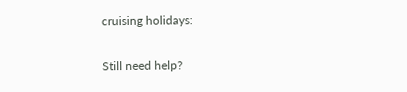cruising holidays:

Still need help?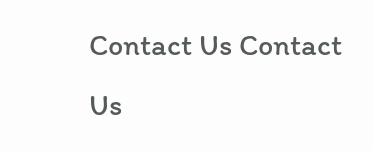Contact Us Contact Us